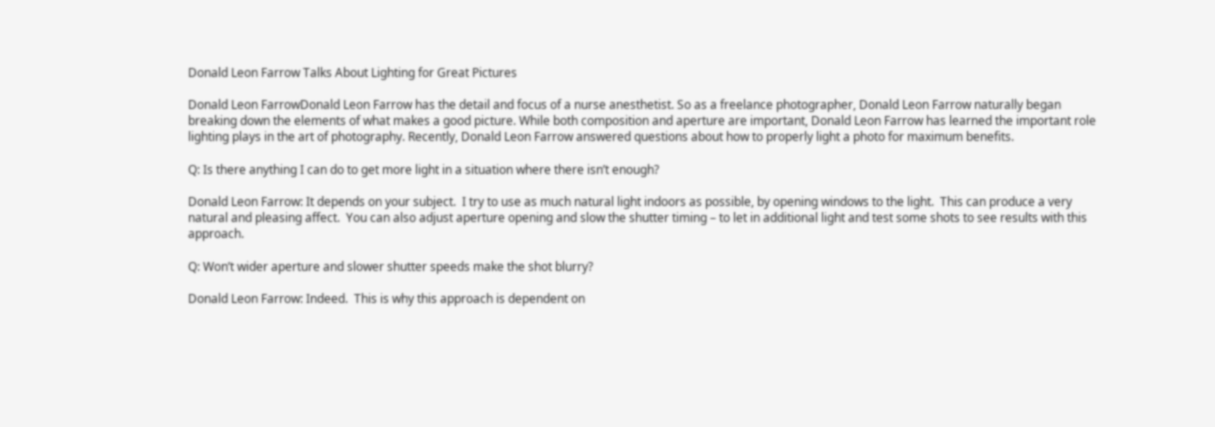Donald Leon Farrow Talks About Lighting for Great Pictures

Donald Leon FarrowDonald Leon Farrow has the detail and focus of a nurse anesthetist. So as a freelance photographer, Donald Leon Farrow naturally began breaking down the elements of what makes a good picture. While both composition and aperture are important, Donald Leon Farrow has learned the important role lighting plays in the art of photography. Recently, Donald Leon Farrow answered questions about how to properly light a photo for maximum benefits.

Q: Is there anything I can do to get more light in a situation where there isn’t enough?

Donald Leon Farrow: It depends on your subject.  I try to use as much natural light indoors as possible, by opening windows to the light.  This can produce a very natural and pleasing affect.  You can also adjust aperture opening and slow the shutter timing – to let in additional light and test some shots to see results with this approach.

Q: Won’t wider aperture and slower shutter speeds make the shot blurry?

Donald Leon Farrow: Indeed.  This is why this approach is dependent on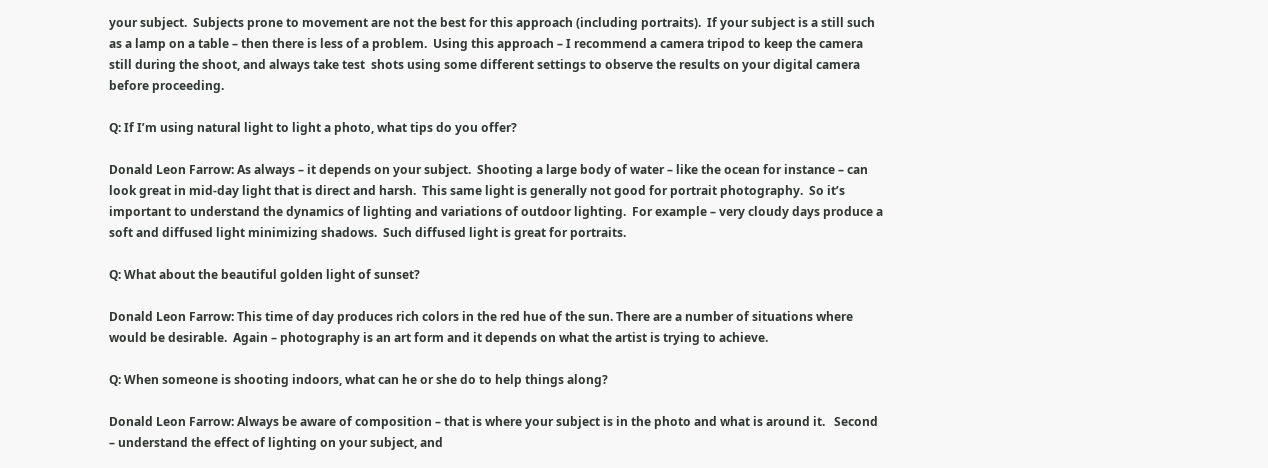your subject.  Subjects prone to movement are not the best for this approach (including portraits).  If your subject is a still such as a lamp on a table – then there is less of a problem.  Using this approach – I recommend a camera tripod to keep the camera still during the shoot, and always take test  shots using some different settings to observe the results on your digital camera before proceeding.

Q: If I’m using natural light to light a photo, what tips do you offer?

Donald Leon Farrow: As always – it depends on your subject.  Shooting a large body of water – like the ocean for instance – can look great in mid-day light that is direct and harsh.  This same light is generally not good for portrait photography.  So it’s important to understand the dynamics of lighting and variations of outdoor lighting.  For example – very cloudy days produce a soft and diffused light minimizing shadows.  Such diffused light is great for portraits.

Q: What about the beautiful golden light of sunset?

Donald Leon Farrow: This time of day produces rich colors in the red hue of the sun. There are a number of situations where would be desirable.  Again – photography is an art form and it depends on what the artist is trying to achieve.

Q: When someone is shooting indoors, what can he or she do to help things along?

Donald Leon Farrow: Always be aware of composition – that is where your subject is in the photo and what is around it.   Second – understand the effect of lighting on your subject, and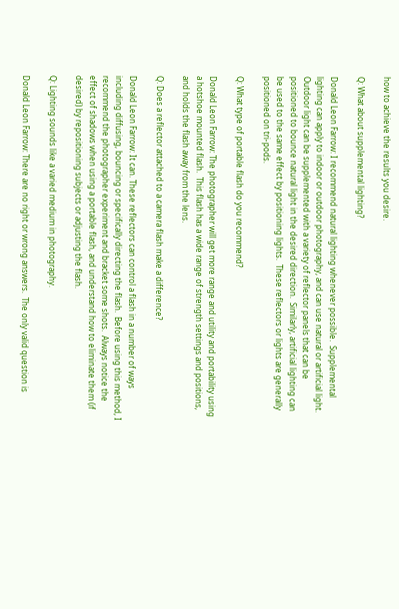how to achieve the results you desire.

Q: What about supplemental lighting?

Donald Leon Farrow: I recommend natural lighting whenever possible.  Supplemental lighting can apply to indoor or outdoor photography, and can use natural or artificial light.  Outdoor light can be supplemented with a variety of reflector panels that can be positioned to bounce natural light in the desired direction.  Similarly, artificial lighting can be used to the same effect by positioning lights.  These reflectors or lights are generally positioned on tri-pods.

Q: What type of portable flash do you recommend?

Donald Leon Farrow: The photographer will get more range and utility and portability using a hotshoe mounted flash.  This flash has a wide range of strength settings and positions, and holds the flash away from the lens.

Q: Does a reflector attached to a camera flash make a difference?

Donald Leon Farrow: It can. These reflectors can control a flash in a number of ways including diffusing, bouncing or specifically directing the flash.  Before using this method, I recommend the photographer experiment and bracket some shots.  Always notice the effect of shadows when using a portable flash, and understand how to eliminate them (if desired) by repositioning subjects or adjusting the flash.

Q: Lighting sounds like a varied medium in photography.

Donald Leon Farrow: There are no right or wrong answers.  The only valid question is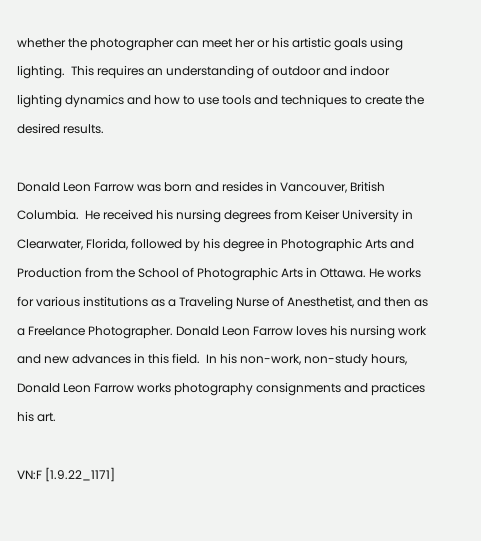whether the photographer can meet her or his artistic goals using lighting.  This requires an understanding of outdoor and indoor lighting dynamics and how to use tools and techniques to create the desired results.

Donald Leon Farrow was born and resides in Vancouver, British Columbia.  He received his nursing degrees from Keiser University in Clearwater, Florida, followed by his degree in Photographic Arts and Production from the School of Photographic Arts in Ottawa. He works for various institutions as a Traveling Nurse of Anesthetist, and then as a Freelance Photographer. Donald Leon Farrow loves his nursing work and new advances in this field.  In his non-work, non-study hours, Donald Leon Farrow works photography consignments and practices his art.

VN:F [1.9.22_1171]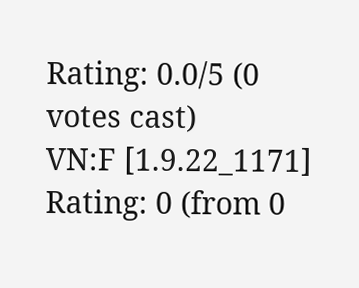Rating: 0.0/5 (0 votes cast)
VN:F [1.9.22_1171]
Rating: 0 (from 0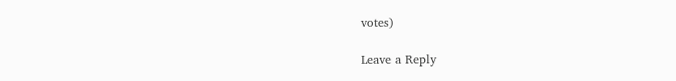votes)

Leave a Reply